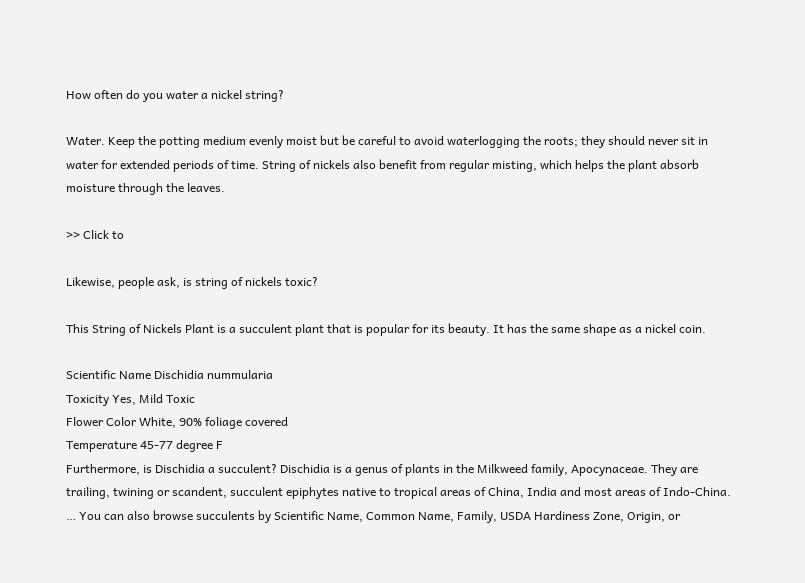How often do you water a nickel string?

Water. Keep the potting medium evenly moist but be careful to avoid waterlogging the roots; they should never sit in water for extended periods of time. String of nickels also benefit from regular misting, which helps the plant absorb moisture through the leaves.

>> Click to

Likewise, people ask, is string of nickels toxic?

This String of Nickels Plant is a succulent plant that is popular for its beauty. It has the same shape as a nickel coin.

Scientific Name Dischidia nummularia
Toxicity Yes, Mild Toxic
Flower Color White, 90% foliage covered
Temperature 45-77 degree F
Furthermore, is Dischidia a succulent? Dischidia is a genus of plants in the Milkweed family, Apocynaceae. They are trailing, twining or scandent, succulent epiphytes native to tropical areas of China, India and most areas of Indo-China. … You can also browse succulents by Scientific Name, Common Name, Family, USDA Hardiness Zone, Origin, or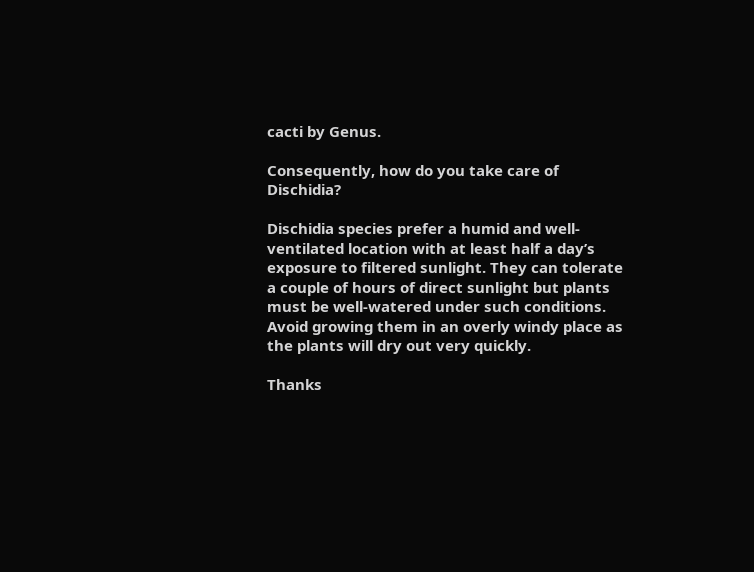cacti by Genus.

Consequently, how do you take care of Dischidia?

Dischidia species prefer a humid and well-ventilated location with at least half a day’s exposure to filtered sunlight. They can tolerate a couple of hours of direct sunlight but plants must be well-watered under such conditions. Avoid growing them in an overly windy place as the plants will dry out very quickly.

Thanks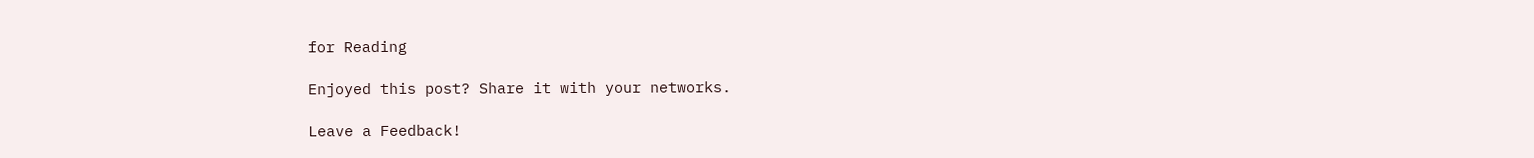for Reading

Enjoyed this post? Share it with your networks.

Leave a Feedback!